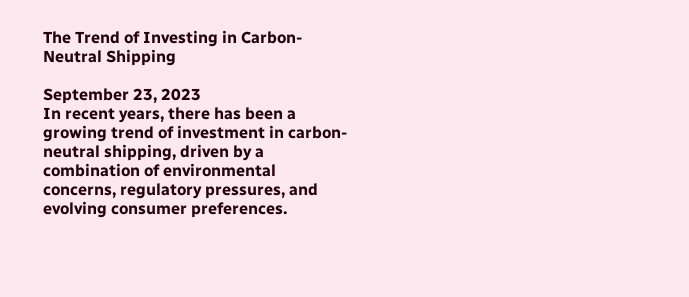The Trend of Investing in Carbon-Neutral Shipping

September 23, 2023
In recent years, there has been a growing trend of investment in carbon-neutral shipping, driven by a combination of environmental concerns, regulatory pressures, and evolving consumer preferences.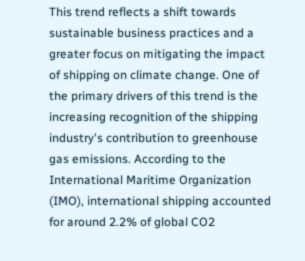This trend reflects a shift towards sustainable business practices and a greater focus on mitigating the impact of shipping on climate change. One of the primary drivers of this trend is the increasing recognition of the shipping industry's contribution to greenhouse gas emissions. According to the International Maritime Organization (IMO), international shipping accounted for around 2.2% of global CO2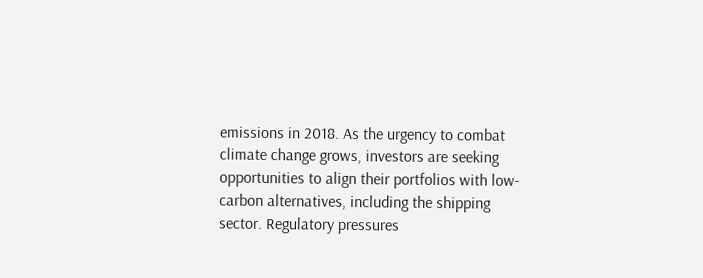emissions in 2018. As the urgency to combat climate change grows, investors are seeking opportunities to align their portfolios with low-carbon alternatives, including the shipping sector. Regulatory pressures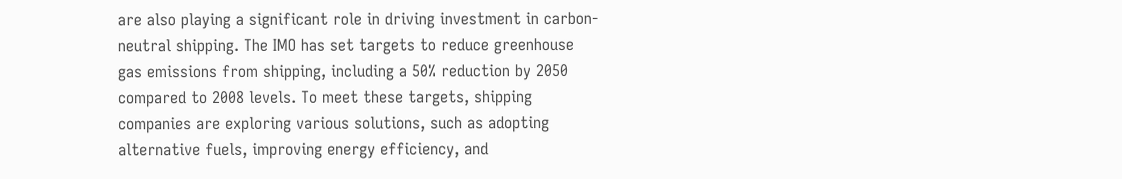are also playing a significant role in driving investment in carbon-neutral shipping. The IMO has set targets to reduce greenhouse gas emissions from shipping, including a 50% reduction by 2050 compared to 2008 levels. To meet these targets, shipping companies are exploring various solutions, such as adopting alternative fuels, improving energy efficiency, and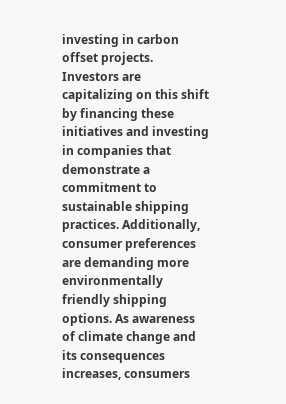investing in carbon offset projects. Investors are capitalizing on this shift by financing these initiatives and investing in companies that demonstrate a commitment to sustainable shipping practices. Additionally, consumer preferences are demanding more environmentally friendly shipping options. As awareness of climate change and its consequences increases, consumers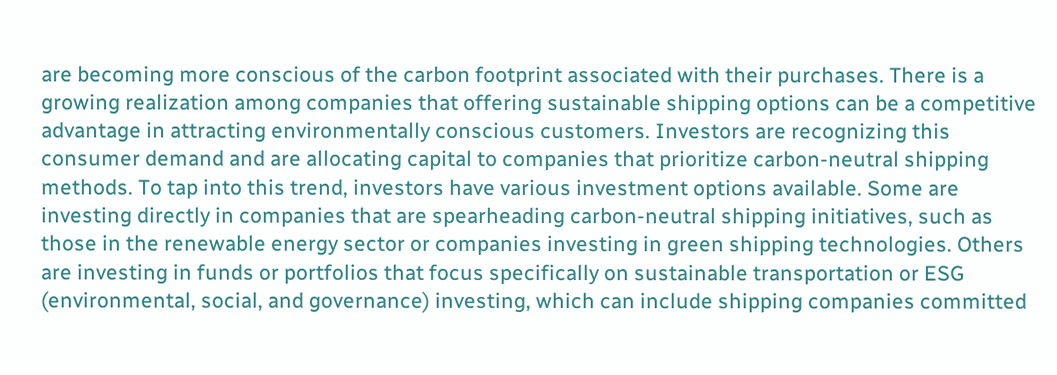are becoming more conscious of the carbon footprint associated with their purchases. There is a growing realization among companies that offering sustainable shipping options can be a competitive advantage in attracting environmentally conscious customers. Investors are recognizing this consumer demand and are allocating capital to companies that prioritize carbon-neutral shipping methods. To tap into this trend, investors have various investment options available. Some are investing directly in companies that are spearheading carbon-neutral shipping initiatives, such as those in the renewable energy sector or companies investing in green shipping technologies. Others are investing in funds or portfolios that focus specifically on sustainable transportation or ESG (environmental, social, and governance) investing, which can include shipping companies committed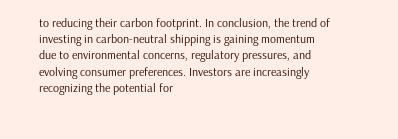to reducing their carbon footprint. In conclusion, the trend of investing in carbon-neutral shipping is gaining momentum due to environmental concerns, regulatory pressures, and evolving consumer preferences. Investors are increasingly recognizing the potential for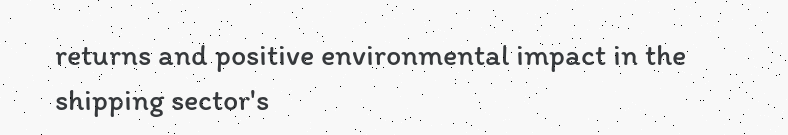returns and positive environmental impact in the shipping sector's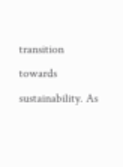transition towards sustainability. As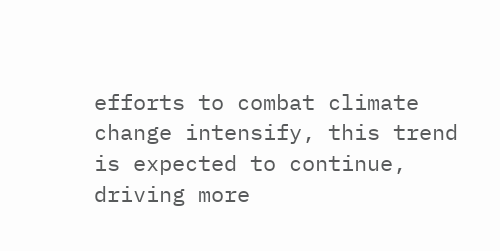efforts to combat climate change intensify, this trend is expected to continue, driving more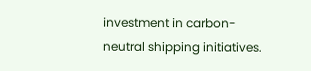investment in carbon-neutral shipping initiatives.